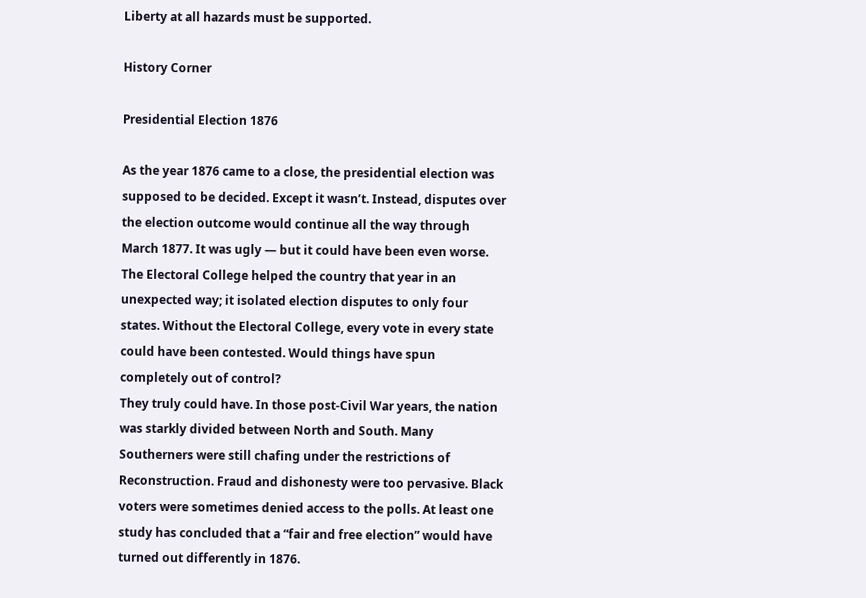Liberty at all hazards must be supported.

History Corner

Presidential Election 1876

As the year 1876 came to a close, the presidential election was supposed to be decided. Except it wasn’t. Instead, disputes over the election outcome would continue all the way through March 1877. It was ugly — but it could have been even worse.
The Electoral College helped the country that year in an unexpected way; it isolated election disputes to only four states. Without the Electoral College, every vote in every state could have been contested. Would things have spun completely out of control?
They truly could have. In those post-Civil War years, the nation was starkly divided between North and South. Many Southerners were still chafing under the restrictions of Reconstruction. Fraud and dishonesty were too pervasive. Black voters were sometimes denied access to the polls. At least one study has concluded that a “fair and free election” would have turned out differently in 1876.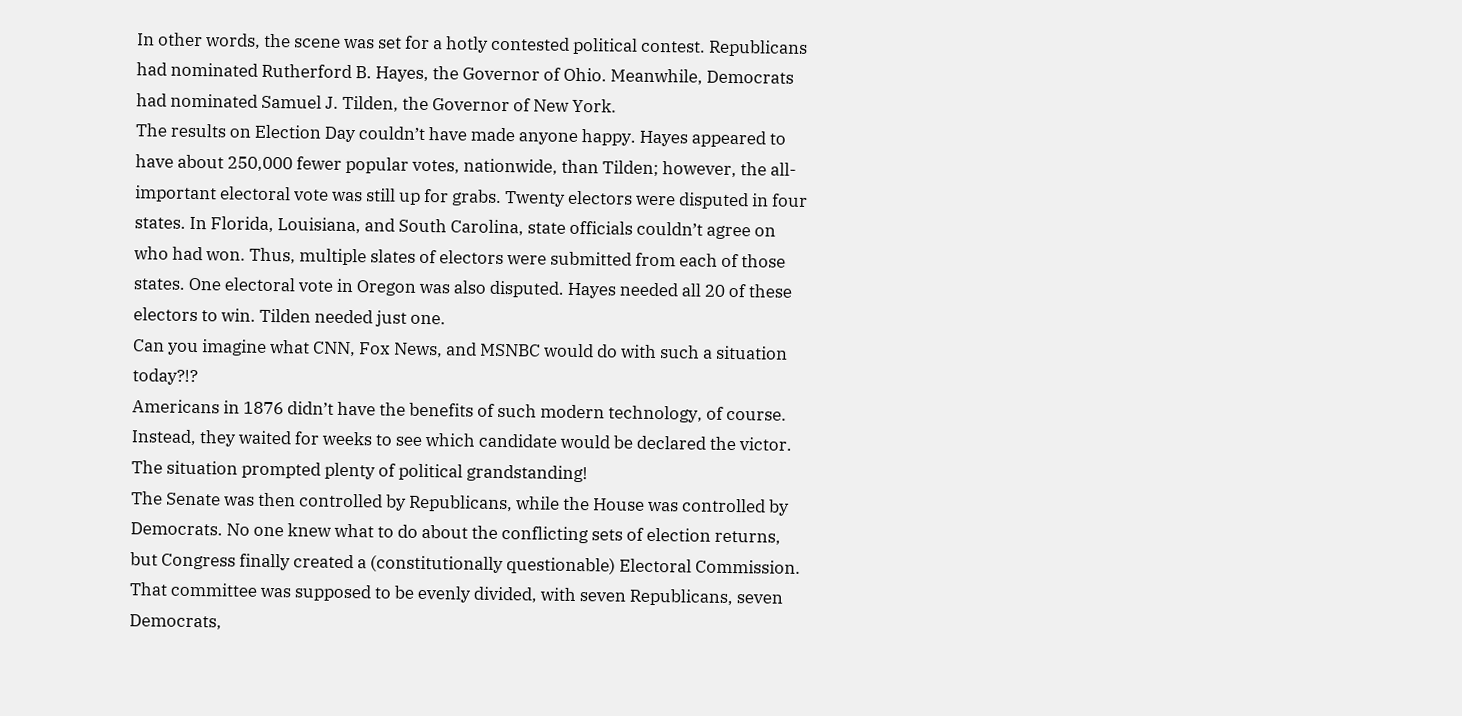In other words, the scene was set for a hotly contested political contest. Republicans had nominated Rutherford B. Hayes, the Governor of Ohio. Meanwhile, Democrats had nominated Samuel J. Tilden, the Governor of New York.
The results on Election Day couldn’t have made anyone happy. Hayes appeared to have about 250,000 fewer popular votes, nationwide, than Tilden; however, the all-important electoral vote was still up for grabs. Twenty electors were disputed in four states. In Florida, Louisiana, and South Carolina, state officials couldn’t agree on who had won. Thus, multiple slates of electors were submitted from each of those states. One electoral vote in Oregon was also disputed. Hayes needed all 20 of these electors to win. Tilden needed just one.
Can you imagine what CNN, Fox News, and MSNBC would do with such a situation today?!?
Americans in 1876 didn’t have the benefits of such modern technology, of course. Instead, they waited for weeks to see which candidate would be declared the victor. The situation prompted plenty of political grandstanding!
The Senate was then controlled by Republicans, while the House was controlled by Democrats. No one knew what to do about the conflicting sets of election returns, but Congress finally created a (constitutionally questionable) Electoral Commission. That committee was supposed to be evenly divided, with seven Republicans, seven Democrats,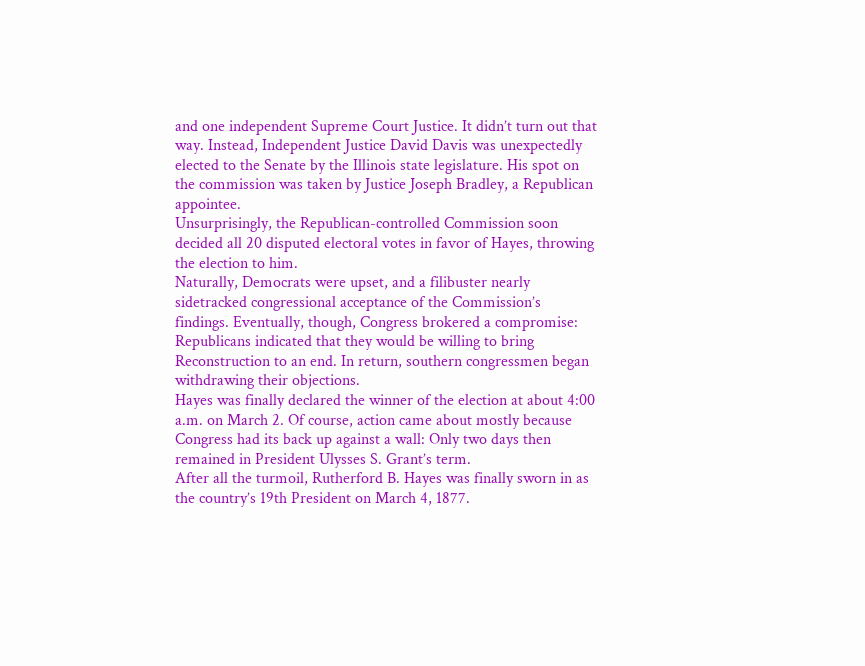and one independent Supreme Court Justice. It didn’t turn out that way. Instead, Independent Justice David Davis was unexpectedly elected to the Senate by the Illinois state legislature. His spot on the commission was taken by Justice Joseph Bradley, a Republican appointee.
Unsurprisingly, the Republican-controlled Commission soon decided all 20 disputed electoral votes in favor of Hayes, throwing the election to him.
Naturally, Democrats were upset, and a filibuster nearly sidetracked congressional acceptance of the Commission’s findings. Eventually, though, Congress brokered a compromise: Republicans indicated that they would be willing to bring Reconstruction to an end. In return, southern congressmen began withdrawing their objections.
Hayes was finally declared the winner of the election at about 4:00 a.m. on March 2. Of course, action came about mostly because Congress had its back up against a wall: Only two days then remained in President Ulysses S. Grant’s term.
After all the turmoil, Rutherford B. Hayes was finally sworn in as the country’s 19th President on March 4, 1877.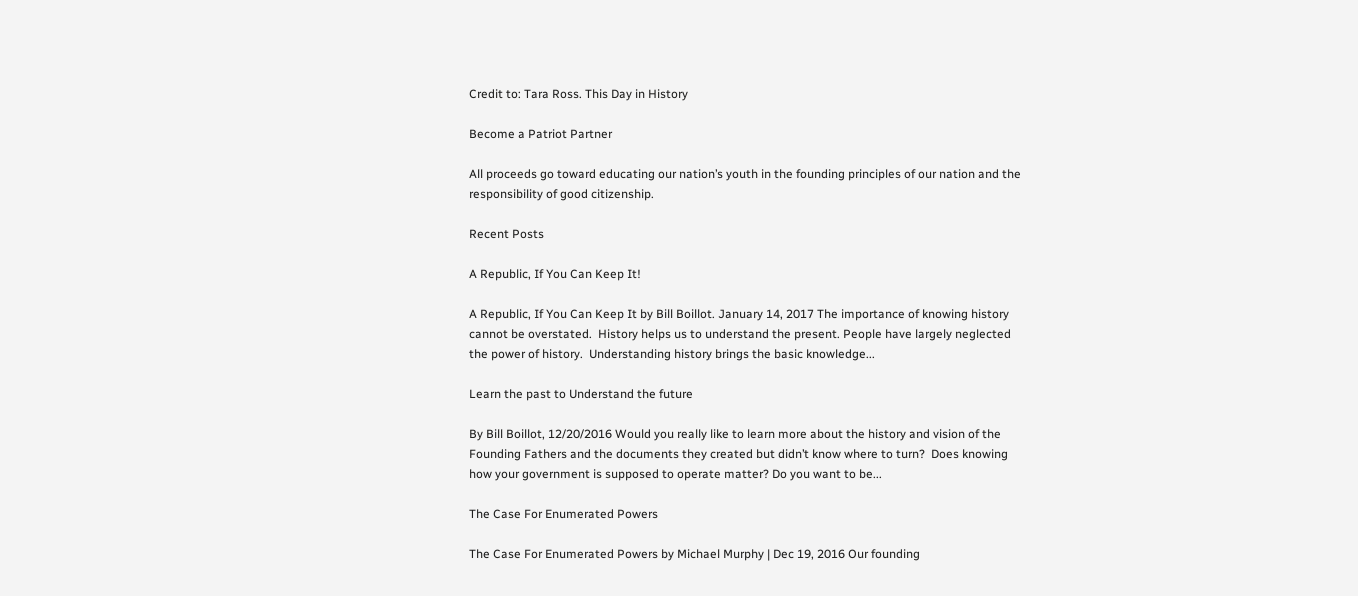Credit to: Tara Ross. This Day in History

Become a Patriot Partner

All proceeds go toward educating our nation’s youth in the founding principles of our nation and the responsibility of good citizenship.

Recent Posts

A Republic, If You Can Keep It!

A Republic, If You Can Keep It by Bill Boillot. January 14, 2017 The importance of knowing history cannot be overstated.  History helps us to understand the present. People have largely neglected the power of history.  Understanding history brings the basic knowledge...

Learn the past to Understand the future

By Bill Boillot, 12/20/2016 Would you really like to learn more about the history and vision of the Founding Fathers and the documents they created but didn’t know where to turn?  Does knowing how your government is supposed to operate matter? Do you want to be...

The Case For Enumerated Powers

The Case For Enumerated Powers by Michael Murphy | Dec 19, 2016 Our founding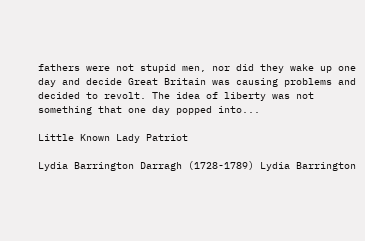fathers were not stupid men, nor did they wake up one day and decide Great Britain was causing problems and decided to revolt. The idea of liberty was not something that one day popped into...

Little Known Lady Patriot

Lydia Barrington Darragh (1728-1789) Lydia Barrington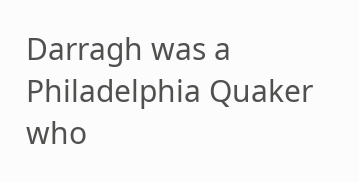Darragh was a Philadelphia Quaker who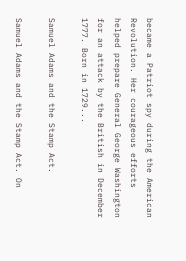became a Patriot spy during the American Revolution. Her courageous efforts helped prepare General George Washington for an attack by the British in December 1777. Born in 1729...

Samuel Adams and the Stamp Act.

Samuel Adams and the Stamp Act. On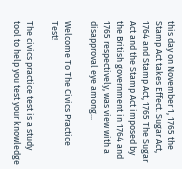this day on November 1, 1765 the Stamp Act takes Effect. Sugar Act, 1764 and Stamp Act, 1765 The Sugar Act and the Stamp Act imposed by the British government in 1764 and 1765 respectively, was view with a disapproval eye among...

Welcome To The Civics Practice Test!

The civics practice test is a study tool to help you test your knowledge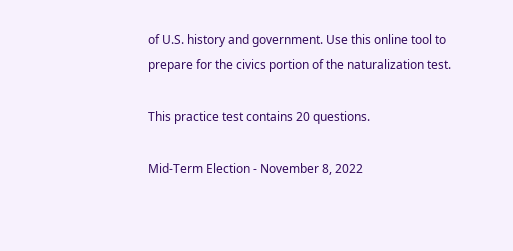of U.S. history and government. Use this online tool to prepare for the civics portion of the naturalization test.

This practice test contains 20 questions.

Mid-Term Election - November 8, 2022